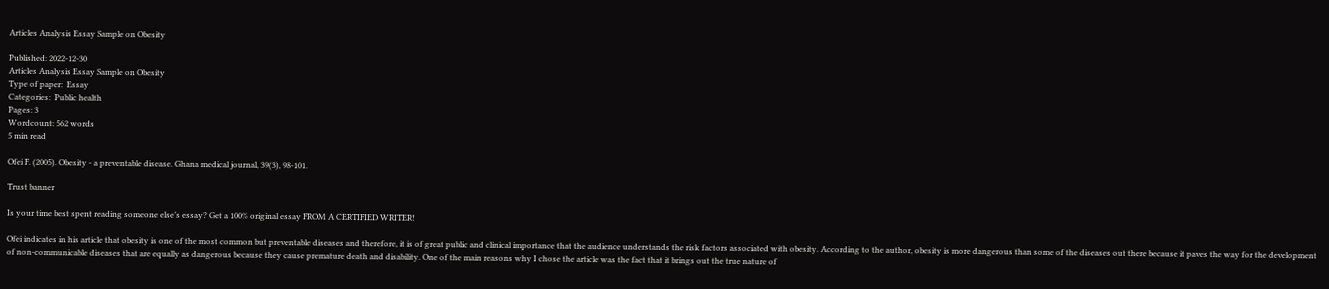Articles Analysis Essay Sample on Obesity

Published: 2022-12-30
Articles Analysis Essay Sample on Obesity
Type of paper:  Essay
Categories:  Public health
Pages: 3
Wordcount: 562 words
5 min read

Ofei F. (2005). Obesity - a preventable disease. Ghana medical journal, 39(3), 98-101.

Trust banner

Is your time best spent reading someone else’s essay? Get a 100% original essay FROM A CERTIFIED WRITER!

Ofei indicates in his article that obesity is one of the most common but preventable diseases and therefore, it is of great public and clinical importance that the audience understands the risk factors associated with obesity. According to the author, obesity is more dangerous than some of the diseases out there because it paves the way for the development of non-communicable diseases that are equally as dangerous because they cause premature death and disability. One of the main reasons why I chose the article was the fact that it brings out the true nature of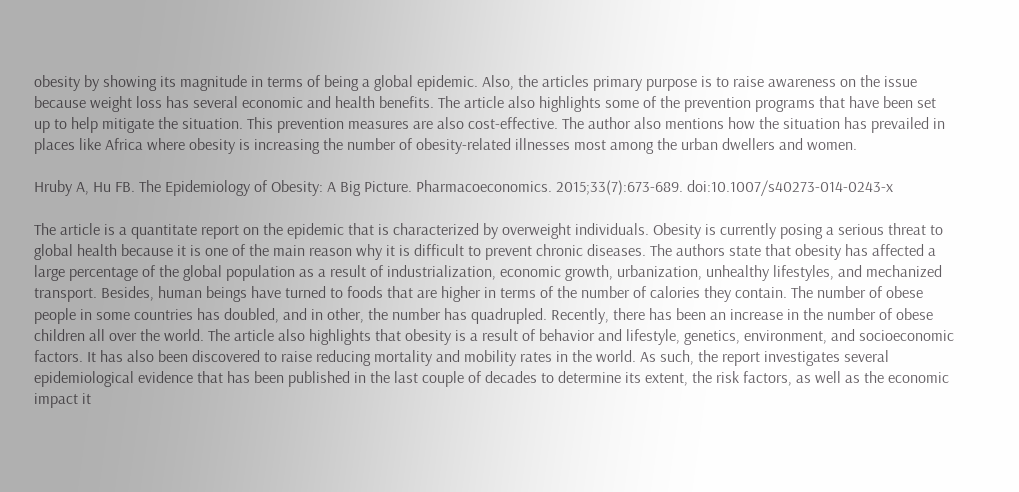obesity by showing its magnitude in terms of being a global epidemic. Also, the articles primary purpose is to raise awareness on the issue because weight loss has several economic and health benefits. The article also highlights some of the prevention programs that have been set up to help mitigate the situation. This prevention measures are also cost-effective. The author also mentions how the situation has prevailed in places like Africa where obesity is increasing the number of obesity-related illnesses most among the urban dwellers and women.

Hruby A, Hu FB. The Epidemiology of Obesity: A Big Picture. Pharmacoeconomics. 2015;33(7):673-689. doi:10.1007/s40273-014-0243-x

The article is a quantitate report on the epidemic that is characterized by overweight individuals. Obesity is currently posing a serious threat to global health because it is one of the main reason why it is difficult to prevent chronic diseases. The authors state that obesity has affected a large percentage of the global population as a result of industrialization, economic growth, urbanization, unhealthy lifestyles, and mechanized transport. Besides, human beings have turned to foods that are higher in terms of the number of calories they contain. The number of obese people in some countries has doubled, and in other, the number has quadrupled. Recently, there has been an increase in the number of obese children all over the world. The article also highlights that obesity is a result of behavior and lifestyle, genetics, environment, and socioeconomic factors. It has also been discovered to raise reducing mortality and mobility rates in the world. As such, the report investigates several epidemiological evidence that has been published in the last couple of decades to determine its extent, the risk factors, as well as the economic impact it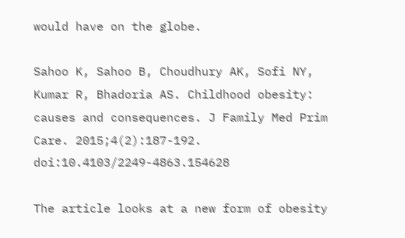would have on the globe.

Sahoo K, Sahoo B, Choudhury AK, Sofi NY, Kumar R, Bhadoria AS. Childhood obesity: causes and consequences. J Family Med Prim Care. 2015;4(2):187-192. doi:10.4103/2249-4863.154628

The article looks at a new form of obesity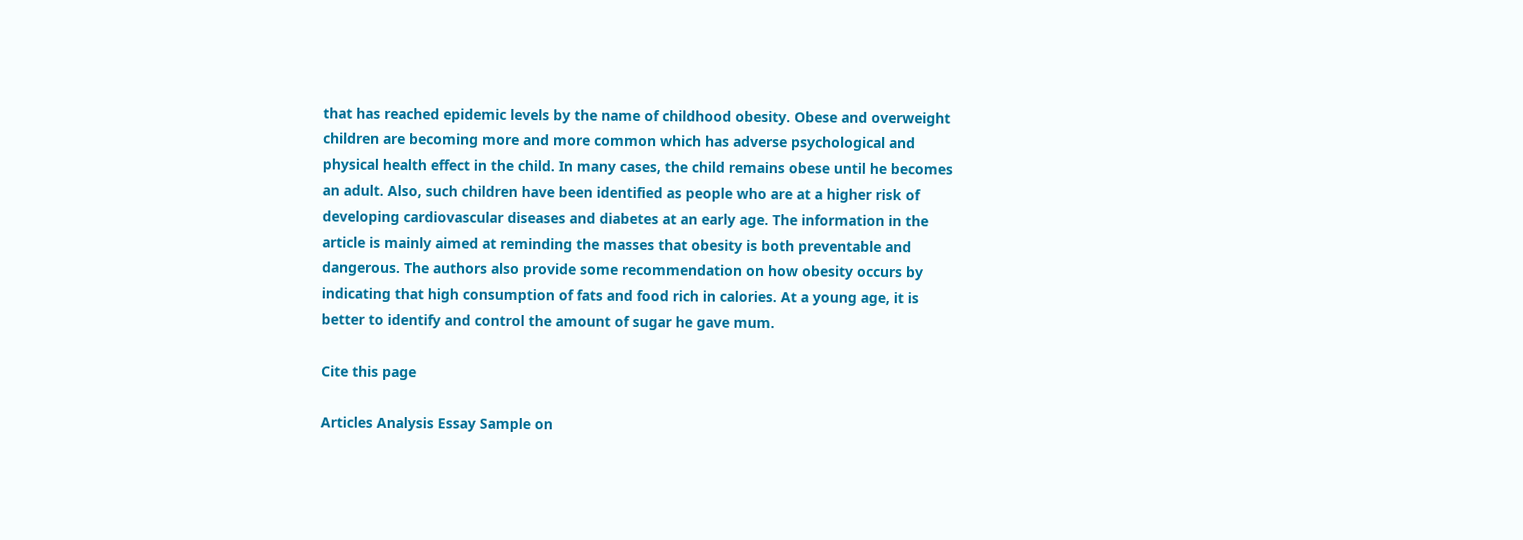that has reached epidemic levels by the name of childhood obesity. Obese and overweight children are becoming more and more common which has adverse psychological and physical health effect in the child. In many cases, the child remains obese until he becomes an adult. Also, such children have been identified as people who are at a higher risk of developing cardiovascular diseases and diabetes at an early age. The information in the article is mainly aimed at reminding the masses that obesity is both preventable and dangerous. The authors also provide some recommendation on how obesity occurs by indicating that high consumption of fats and food rich in calories. At a young age, it is better to identify and control the amount of sugar he gave mum.

Cite this page

Articles Analysis Essay Sample on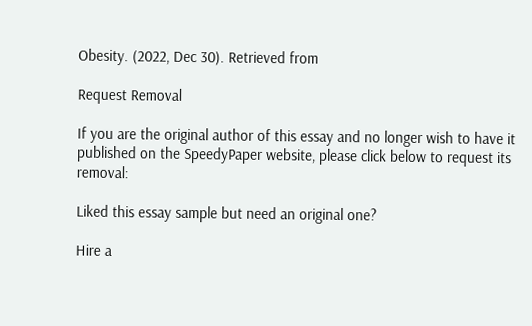Obesity. (2022, Dec 30). Retrieved from

Request Removal

If you are the original author of this essay and no longer wish to have it published on the SpeedyPaper website, please click below to request its removal:

Liked this essay sample but need an original one?

Hire a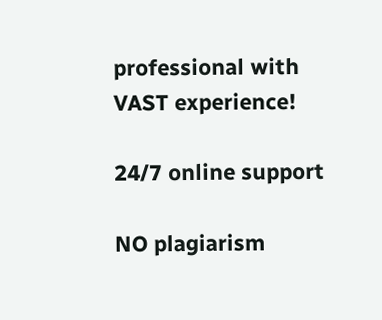professional with VAST experience!

24/7 online support

NO plagiarism